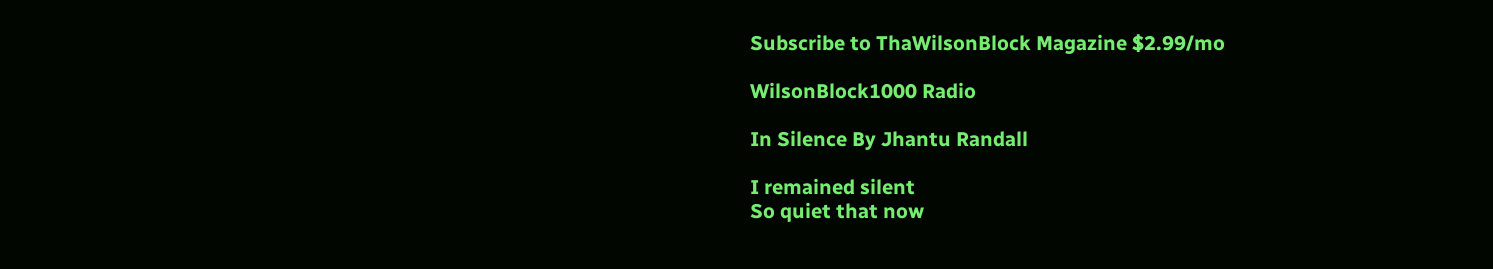Subscribe to ThaWilsonBlock Magazine $2.99/mo

WilsonBlock1000 Radio

In Silence By Jhantu Randall

I remained silent
So quiet that now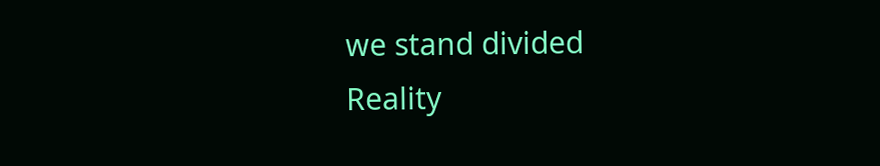we stand divided
Reality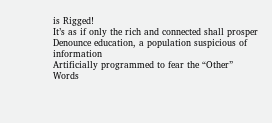is Rigged!
It’s as if only the rich and connected shall prosper
Denounce education, a population suspicious of information
Artificially programmed to fear the “Other”
Words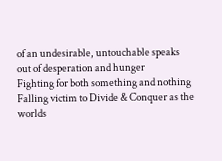of an undesirable, untouchable speaks out of desperation and hunger
Fighting for both something and nothing
Falling victim to Divide & Conquer as the worlds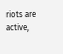riots are active,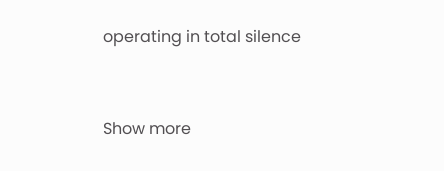operating in total silence



Show more